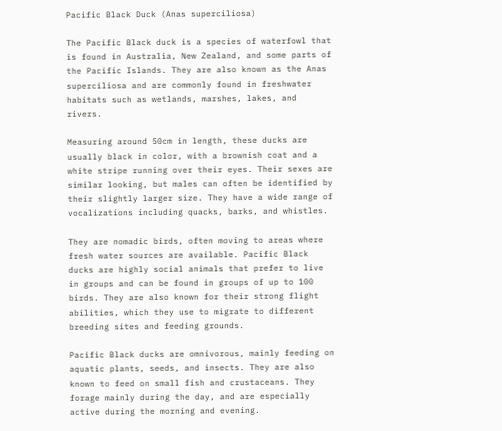Pacific Black Duck (Anas superciliosa)

The Pacific Black duck is a species of waterfowl that is found in Australia, New Zealand, and some parts of the Pacific Islands. They are also known as the Anas superciliosa and are commonly found in freshwater habitats such as wetlands, marshes, lakes, and rivers.

Measuring around 50cm in length, these ducks are usually black in color, with a brownish coat and a white stripe running over their eyes. Their sexes are similar looking, but males can often be identified by their slightly larger size. They have a wide range of vocalizations including quacks, barks, and whistles.

They are nomadic birds, often moving to areas where fresh water sources are available. Pacific Black ducks are highly social animals that prefer to live in groups and can be found in groups of up to 100 birds. They are also known for their strong flight abilities, which they use to migrate to different breeding sites and feeding grounds.

Pacific Black ducks are omnivorous, mainly feeding on aquatic plants, seeds, and insects. They are also known to feed on small fish and crustaceans. They forage mainly during the day, and are especially active during the morning and evening.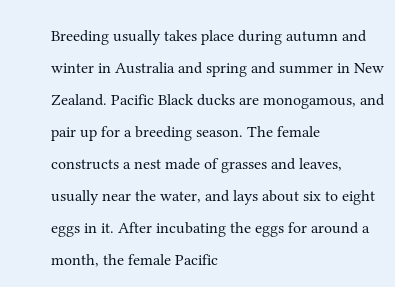Breeding usually takes place during autumn and winter in Australia and spring and summer in New Zealand. Pacific Black ducks are monogamous, and pair up for a breeding season. The female constructs a nest made of grasses and leaves, usually near the water, and lays about six to eight eggs in it. After incubating the eggs for around a month, the female Pacific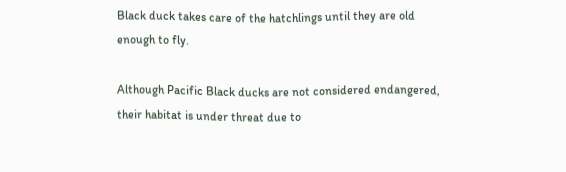Black duck takes care of the hatchlings until they are old enough to fly.

Although Pacific Black ducks are not considered endangered, their habitat is under threat due to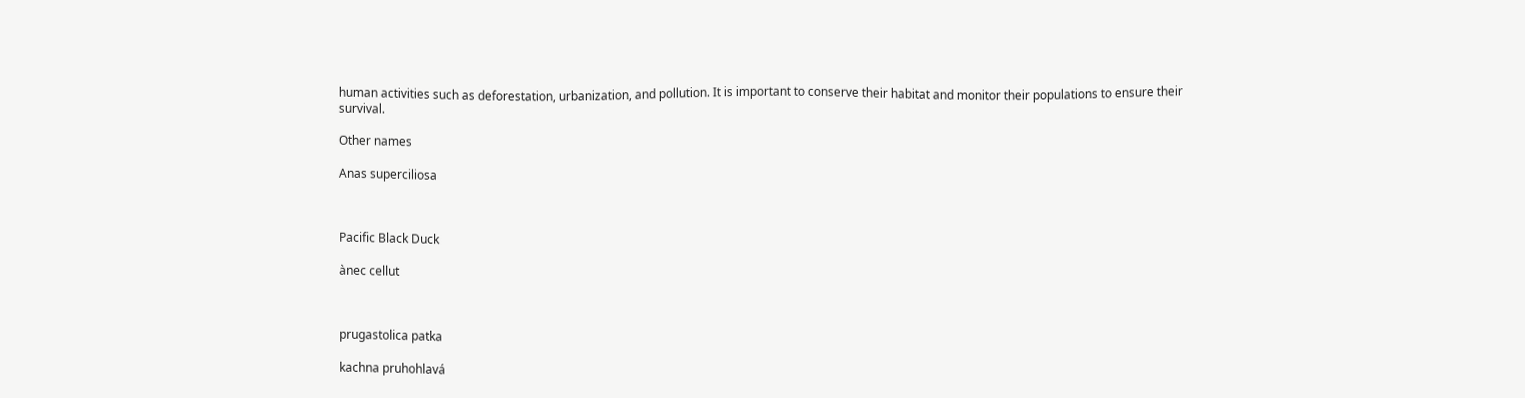human activities such as deforestation, urbanization, and pollution. It is important to conserve their habitat and monitor their populations to ensure their survival.

Other names

Anas superciliosa



Pacific Black Duck

ànec cellut



prugastolica patka

kachna pruhohlavá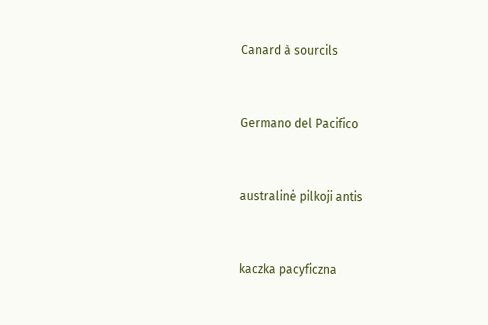Canard à sourcils


Germano del Pacifico


australinė pilkoji antis


kaczka pacyficzna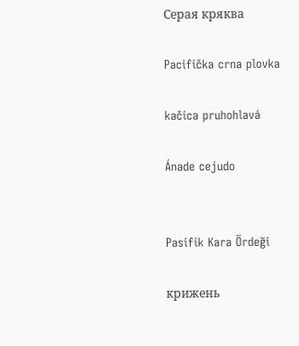Серая кряква

Pacifička crna plovka

kačica pruhohlavá

Ánade cejudo


Pasifik Kara Ördeği

крижень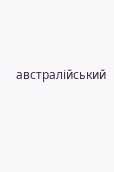австралійський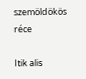szemöldökös réce

Itik alis